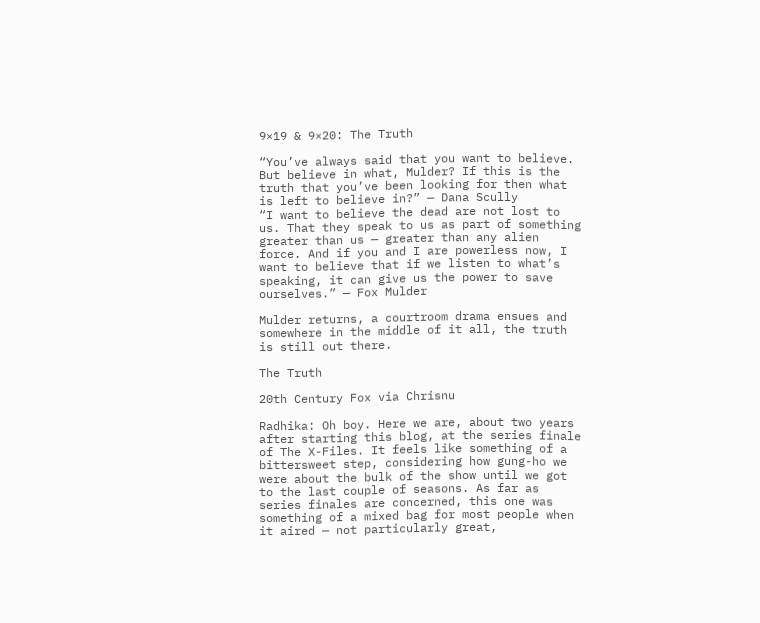9×19 & 9×20: The Truth

“You’ve always said that you want to believe. But believe in what, Mulder? If this is the truth that you’ve been looking for then what is left to believe in?” — Dana Scully
“I want to believe the dead are not lost to us. That they speak to us as part of something greater than us — greater than any alien force. And if you and I are powerless now, I want to believe that if we listen to what’s speaking, it can give us the power to save ourselves.” — Fox Mulder

Mulder returns, a courtroom drama ensues and somewhere in the middle of it all, the truth is still out there.

The Truth

20th Century Fox via Chrisnu

Radhika: Oh boy. Here we are, about two years after starting this blog, at the series finale of The X-Files. It feels like something of a bittersweet step, considering how gung-ho we were about the bulk of the show until we got to the last couple of seasons. As far as series finales are concerned, this one was something of a mixed bag for most people when it aired — not particularly great,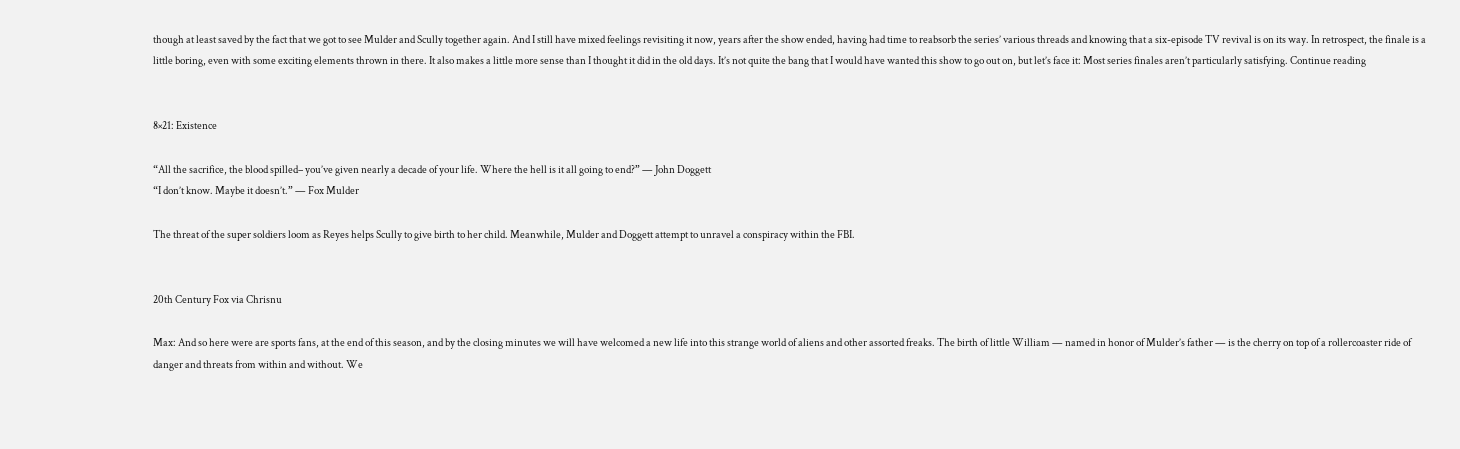though at least saved by the fact that we got to see Mulder and Scully together again. And I still have mixed feelings revisiting it now, years after the show ended, having had time to reabsorb the series’ various threads and knowing that a six-episode TV revival is on its way. In retrospect, the finale is a little boring, even with some exciting elements thrown in there. It also makes a little more sense than I thought it did in the old days. It’s not quite the bang that I would have wanted this show to go out on, but let’s face it: Most series finales aren’t particularly satisfying. Continue reading


8×21: Existence

“All the sacrifice, the blood spilled– you’ve given nearly a decade of your life. Where the hell is it all going to end?” — John Doggett
“I don’t know. Maybe it doesn’t.” — Fox Mulder

The threat of the super soldiers loom as Reyes helps Scully to give birth to her child. Meanwhile, Mulder and Doggett attempt to unravel a conspiracy within the FBI.


20th Century Fox via Chrisnu

Max: And so here were are sports fans, at the end of this season, and by the closing minutes we will have welcomed a new life into this strange world of aliens and other assorted freaks. The birth of little William — named in honor of Mulder’s father — is the cherry on top of a rollercoaster ride of danger and threats from within and without. We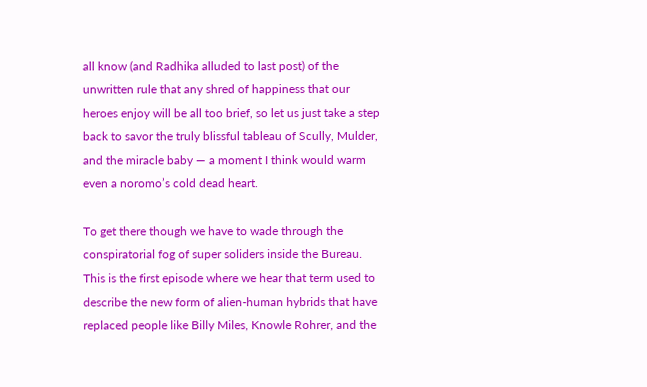all know (and Radhika alluded to last post) of the unwritten rule that any shred of happiness that our heroes enjoy will be all too brief, so let us just take a step back to savor the truly blissful tableau of Scully, Mulder, and the miracle baby — a moment I think would warm even a noromo’s cold dead heart.

To get there though we have to wade through the conspiratorial fog of super soliders inside the Bureau. This is the first episode where we hear that term used to describe the new form of alien-human hybrids that have replaced people like Billy Miles, Knowle Rohrer, and the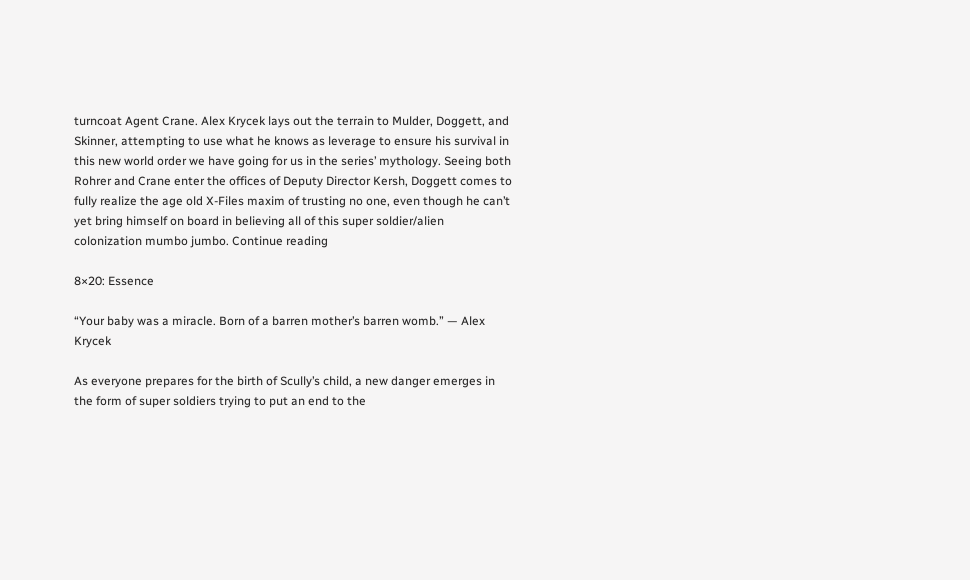turncoat Agent Crane. Alex Krycek lays out the terrain to Mulder, Doggett, and Skinner, attempting to use what he knows as leverage to ensure his survival in this new world order we have going for us in the series’ mythology. Seeing both Rohrer and Crane enter the offices of Deputy Director Kersh, Doggett comes to fully realize the age old X-Files maxim of trusting no one, even though he can’t yet bring himself on board in believing all of this super soldier/alien colonization mumbo jumbo. Continue reading

8×20: Essence

“Your baby was a miracle. Born of a barren mother’s barren womb.” — Alex Krycek

As everyone prepares for the birth of Scully’s child, a new danger emerges in the form of super soldiers trying to put an end to the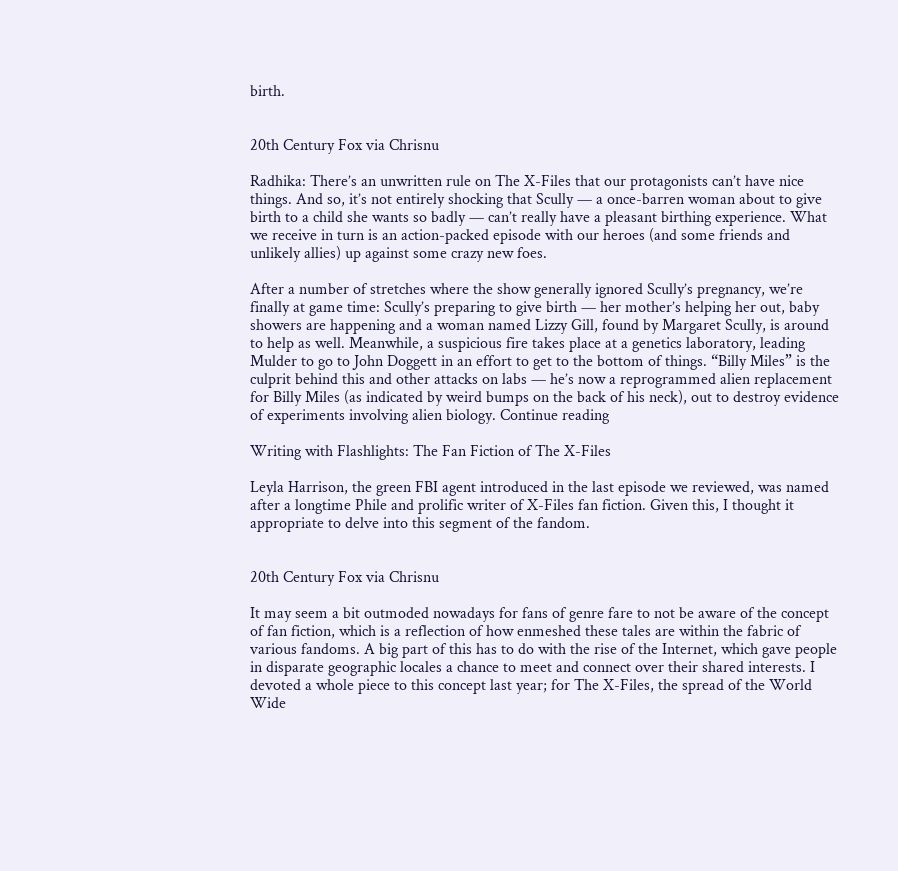birth.


20th Century Fox via Chrisnu

Radhika: There’s an unwritten rule on The X-Files that our protagonists can’t have nice things. And so, it’s not entirely shocking that Scully — a once-barren woman about to give birth to a child she wants so badly — can’t really have a pleasant birthing experience. What we receive in turn is an action-packed episode with our heroes (and some friends and unlikely allies) up against some crazy new foes.

After a number of stretches where the show generally ignored Scully’s pregnancy, we’re finally at game time: Scully’s preparing to give birth — her mother’s helping her out, baby showers are happening and a woman named Lizzy Gill, found by Margaret Scully, is around to help as well. Meanwhile, a suspicious fire takes place at a genetics laboratory, leading Mulder to go to John Doggett in an effort to get to the bottom of things. “Billy Miles” is the culprit behind this and other attacks on labs — he’s now a reprogrammed alien replacement for Billy Miles (as indicated by weird bumps on the back of his neck), out to destroy evidence of experiments involving alien biology. Continue reading

Writing with Flashlights: The Fan Fiction of The X-Files

Leyla Harrison, the green FBI agent introduced in the last episode we reviewed, was named after a longtime Phile and prolific writer of X-Files fan fiction. Given this, I thought it appropriate to delve into this segment of the fandom.


20th Century Fox via Chrisnu

It may seem a bit outmoded nowadays for fans of genre fare to not be aware of the concept of fan fiction, which is a reflection of how enmeshed these tales are within the fabric of various fandoms. A big part of this has to do with the rise of the Internet, which gave people in disparate geographic locales a chance to meet and connect over their shared interests. I devoted a whole piece to this concept last year; for The X-Files, the spread of the World Wide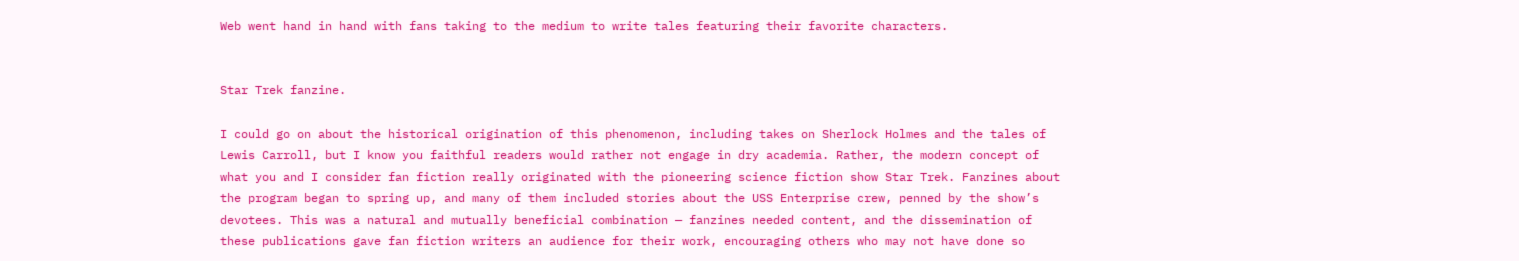Web went hand in hand with fans taking to the medium to write tales featuring their favorite characters.


Star Trek fanzine.

I could go on about the historical origination of this phenomenon, including takes on Sherlock Holmes and the tales of Lewis Carroll, but I know you faithful readers would rather not engage in dry academia. Rather, the modern concept of what you and I consider fan fiction really originated with the pioneering science fiction show Star Trek. Fanzines about the program began to spring up, and many of them included stories about the USS Enterprise crew, penned by the show’s devotees. This was a natural and mutually beneficial combination — fanzines needed content, and the dissemination of these publications gave fan fiction writers an audience for their work, encouraging others who may not have done so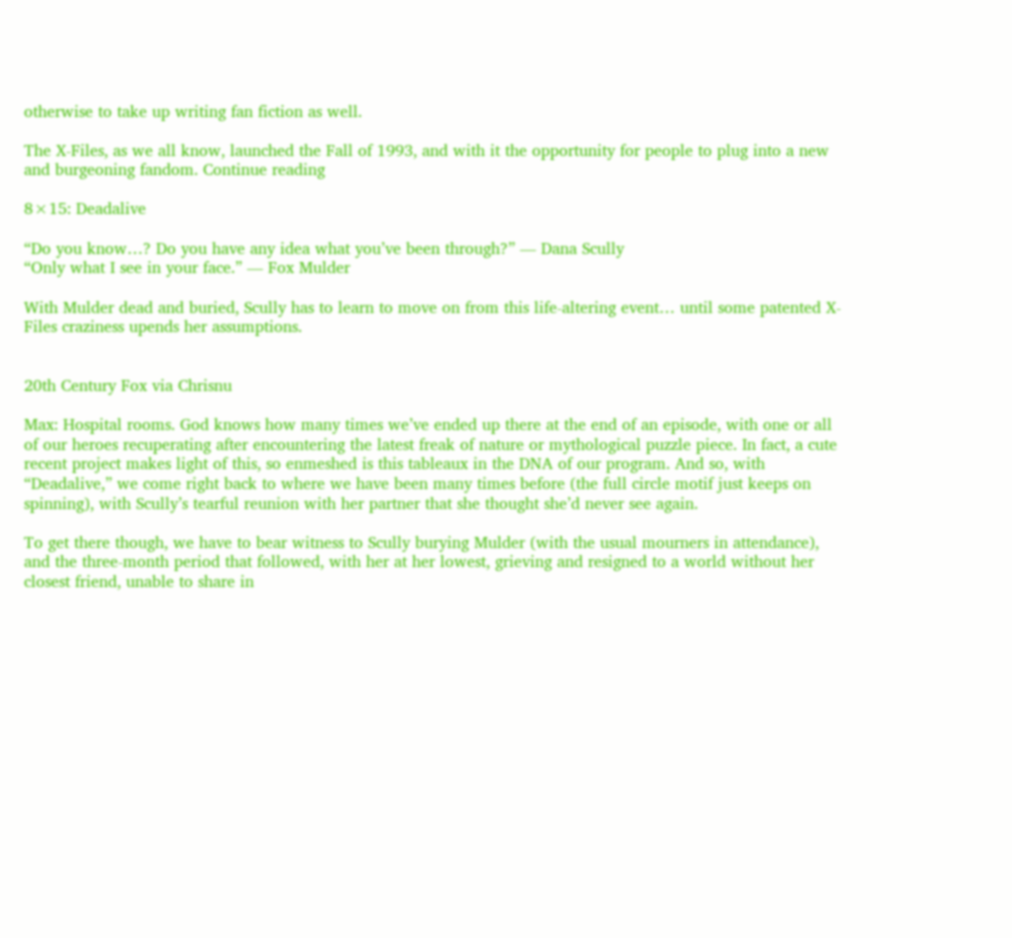otherwise to take up writing fan fiction as well.

The X-Files, as we all know, launched the Fall of 1993, and with it the opportunity for people to plug into a new and burgeoning fandom. Continue reading

8×15: Deadalive

“Do you know…? Do you have any idea what you’ve been through?” — Dana Scully
“Only what I see in your face.” — Fox Mulder

With Mulder dead and buried, Scully has to learn to move on from this life-altering event… until some patented X-Files craziness upends her assumptions.


20th Century Fox via Chrisnu

Max: Hospital rooms. God knows how many times we’ve ended up there at the end of an episode, with one or all of our heroes recuperating after encountering the latest freak of nature or mythological puzzle piece. In fact, a cute recent project makes light of this, so enmeshed is this tableaux in the DNA of our program. And so, with “Deadalive,” we come right back to where we have been many times before (the full circle motif just keeps on spinning), with Scully’s tearful reunion with her partner that she thought she’d never see again.

To get there though, we have to bear witness to Scully burying Mulder (with the usual mourners in attendance), and the three-month period that followed, with her at her lowest, grieving and resigned to a world without her closest friend, unable to share in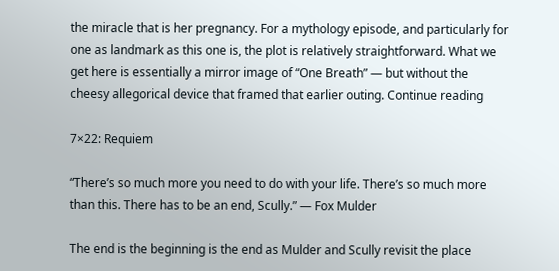the miracle that is her pregnancy. For a mythology episode, and particularly for one as landmark as this one is, the plot is relatively straightforward. What we get here is essentially a mirror image of “One Breath” — but without the cheesy allegorical device that framed that earlier outing. Continue reading

7×22: Requiem

“There’s so much more you need to do with your life. There’s so much more than this. There has to be an end, Scully.” — Fox Mulder

The end is the beginning is the end as Mulder and Scully revisit the place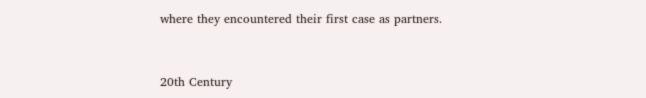where they encountered their first case as partners.


20th Century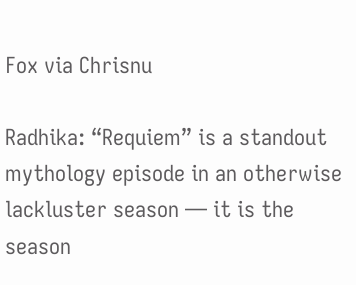Fox via Chrisnu

Radhika: “Requiem” is a standout mythology episode in an otherwise lackluster season — it is the season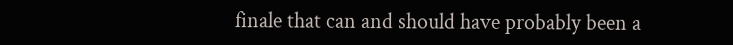finale that can and should have probably been a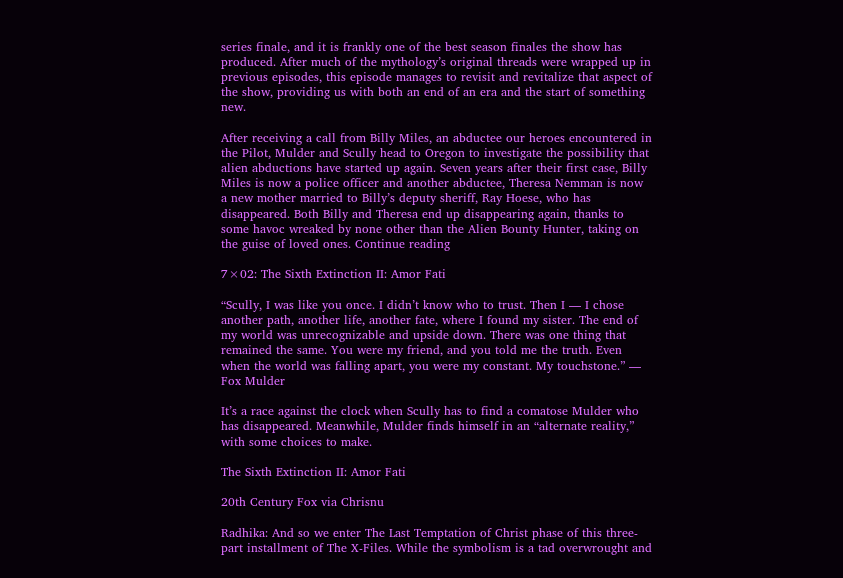series finale, and it is frankly one of the best season finales the show has produced. After much of the mythology’s original threads were wrapped up in previous episodes, this episode manages to revisit and revitalize that aspect of the show, providing us with both an end of an era and the start of something new.

After receiving a call from Billy Miles, an abductee our heroes encountered in the Pilot, Mulder and Scully head to Oregon to investigate the possibility that alien abductions have started up again. Seven years after their first case, Billy Miles is now a police officer and another abductee, Theresa Nemman is now a new mother married to Billy’s deputy sheriff, Ray Hoese, who has disappeared. Both Billy and Theresa end up disappearing again, thanks to some havoc wreaked by none other than the Alien Bounty Hunter, taking on the guise of loved ones. Continue reading

7×02: The Sixth Extinction II: Amor Fati

“Scully, I was like you once. I didn’t know who to trust. Then I — I chose another path, another life, another fate, where I found my sister. The end of my world was unrecognizable and upside down. There was one thing that remained the same. You were my friend, and you told me the truth. Even when the world was falling apart, you were my constant. My touchstone.” — Fox Mulder

It’s a race against the clock when Scully has to find a comatose Mulder who has disappeared. Meanwhile, Mulder finds himself in an “alternate reality,” with some choices to make.

The Sixth Extinction II: Amor Fati

20th Century Fox via Chrisnu

Radhika: And so we enter The Last Temptation of Christ phase of this three-part installment of The X-Files. While the symbolism is a tad overwrought and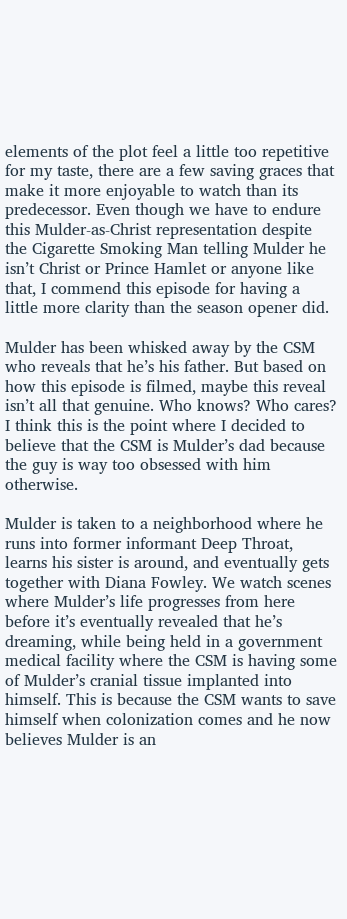elements of the plot feel a little too repetitive for my taste, there are a few saving graces that make it more enjoyable to watch than its predecessor. Even though we have to endure this Mulder-as-Christ representation despite the Cigarette Smoking Man telling Mulder he isn’t Christ or Prince Hamlet or anyone like that, I commend this episode for having a little more clarity than the season opener did.

Mulder has been whisked away by the CSM who reveals that he’s his father. But based on how this episode is filmed, maybe this reveal isn’t all that genuine. Who knows? Who cares? I think this is the point where I decided to believe that the CSM is Mulder’s dad because the guy is way too obsessed with him otherwise.

Mulder is taken to a neighborhood where he runs into former informant Deep Throat, learns his sister is around, and eventually gets together with Diana Fowley. We watch scenes where Mulder’s life progresses from here before it’s eventually revealed that he’s dreaming, while being held in a government medical facility where the CSM is having some of Mulder’s cranial tissue implanted into himself. This is because the CSM wants to save himself when colonization comes and he now believes Mulder is an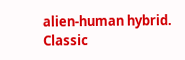alien-human hybrid. Classic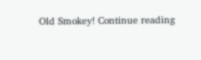Old Smokey! Continue reading